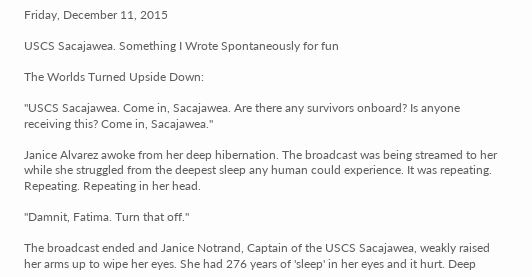Friday, December 11, 2015

USCS Sacajawea. Something I Wrote Spontaneously for fun

The Worlds Turned Upside Down:

"USCS Sacajawea. Come in, Sacajawea. Are there any survivors onboard? Is anyone receiving this? Come in, Sacajawea."

Janice Alvarez awoke from her deep hibernation. The broadcast was being streamed to her while she struggled from the deepest sleep any human could experience. It was repeating. Repeating. Repeating in her head.

"Damnit, Fatima. Turn that off."

The broadcast ended and Janice Notrand, Captain of the USCS Sacajawea, weakly raised her arms up to wipe her eyes. She had 276 years of 'sleep' in her eyes and it hurt. Deep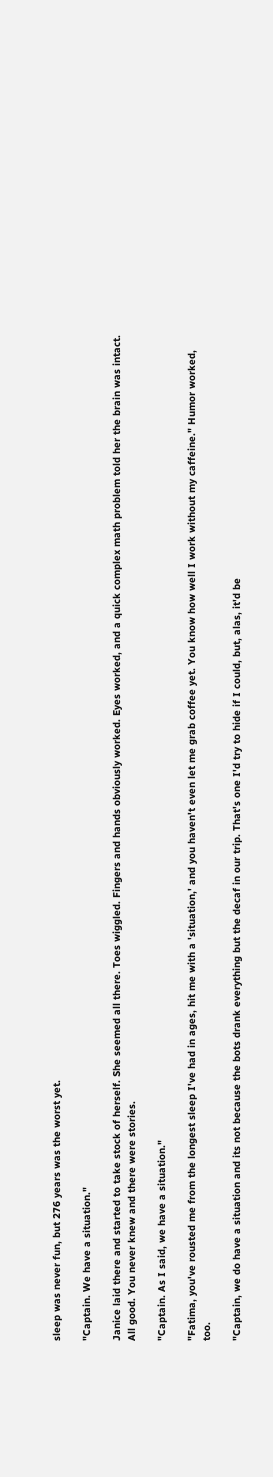sleep was never fun, but 276 years was the worst yet.

"Captain. We have a situation."

Janice laid there and started to take stock of herself. She seemed all there. Toes wiggled. Fingers and hands obviously worked. Eyes worked, and a quick complex math problem told her the brain was intact. All good. You never knew and there were stories.

"Captain. As I said, we have a situation."

"Fatima, you've rousted me from the longest sleep I've had in ages, hit me with a 'situation,' and you haven't even let me grab coffee yet. You know how well I work without my caffeine." Humor worked, too.

"Captain, we do have a situation and its not because the bots drank everything but the decaf in our trip. That's one I'd try to hide if I could, but, alas, it'd be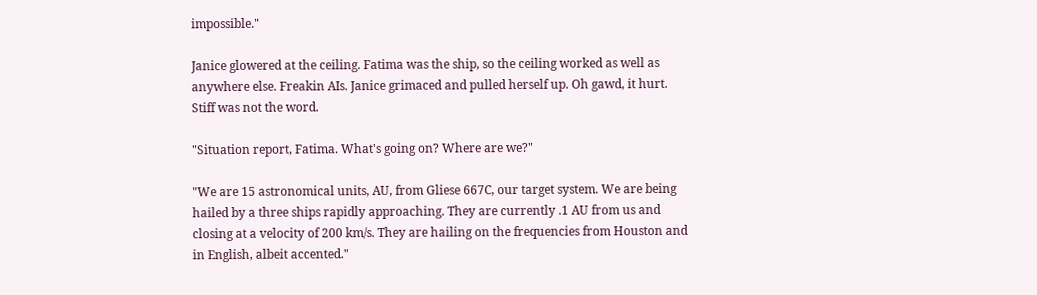impossible."

Janice glowered at the ceiling. Fatima was the ship, so the ceiling worked as well as anywhere else. Freakin AIs. Janice grimaced and pulled herself up. Oh gawd, it hurt. Stiff was not the word.

"Situation report, Fatima. What's going on? Where are we?"

"We are 15 astronomical units, AU, from Gliese 667C, our target system. We are being hailed by a three ships rapidly approaching. They are currently .1 AU from us and closing at a velocity of 200 km/s. They are hailing on the frequencies from Houston and in English, albeit accented."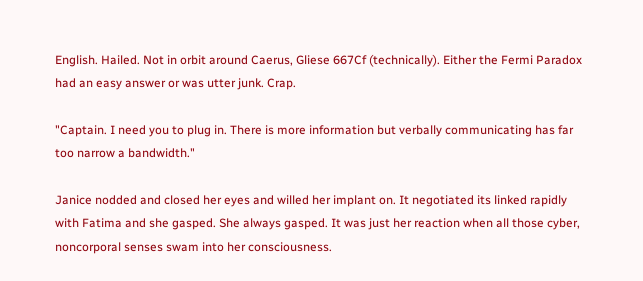English. Hailed. Not in orbit around Caerus, Gliese 667Cf (technically). Either the Fermi Paradox had an easy answer or was utter junk. Crap.

"Captain. I need you to plug in. There is more information but verbally communicating has far too narrow a bandwidth."

Janice nodded and closed her eyes and willed her implant on. It negotiated its linked rapidly with Fatima and she gasped. She always gasped. It was just her reaction when all those cyber, noncorporal senses swam into her consciousness.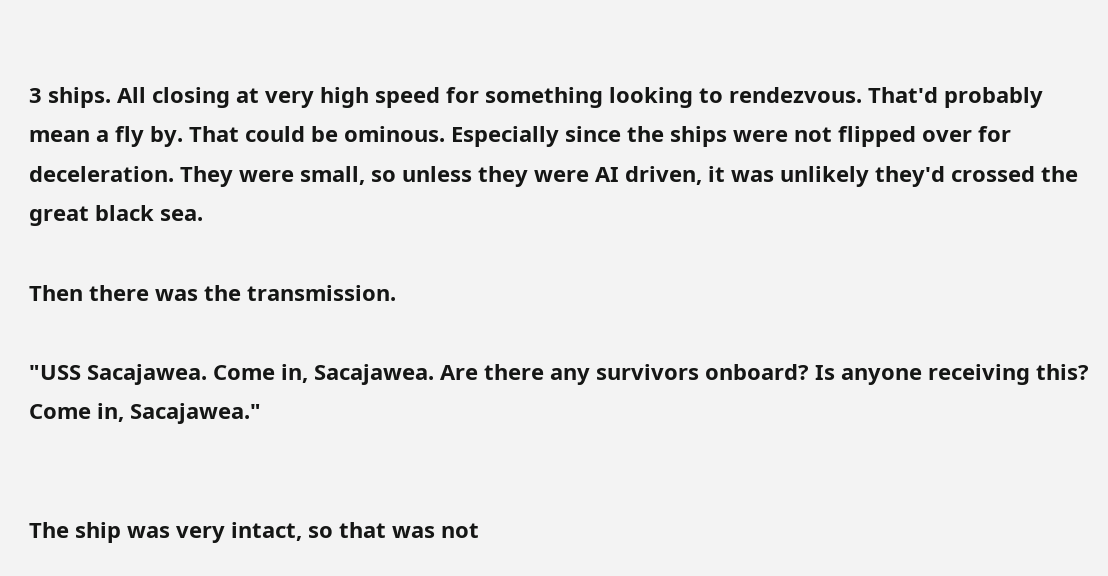3 ships. All closing at very high speed for something looking to rendezvous. That'd probably mean a fly by. That could be ominous. Especially since the ships were not flipped over for deceleration. They were small, so unless they were AI driven, it was unlikely they'd crossed the great black sea.

Then there was the transmission.

"USS Sacajawea. Come in, Sacajawea. Are there any survivors onboard? Is anyone receiving this? Come in, Sacajawea."


The ship was very intact, so that was not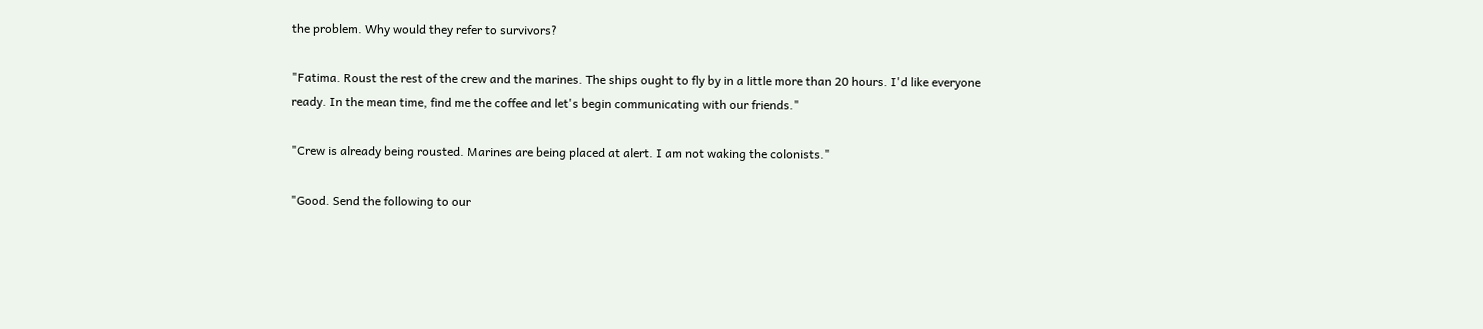the problem. Why would they refer to survivors?

"Fatima. Roust the rest of the crew and the marines. The ships ought to fly by in a little more than 20 hours. I'd like everyone ready. In the mean time, find me the coffee and let's begin communicating with our friends."

"Crew is already being rousted. Marines are being placed at alert. I am not waking the colonists."

"Good. Send the following to our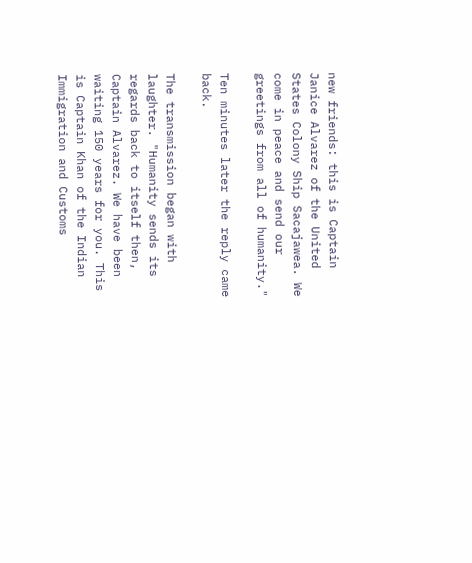new friends: this is Captain Janice Alvarez of the United States Colony Ship Sacajawea. We come in peace and send our greetings from all of humanity."

Ten minutes later the reply came back.

The transmission began with laughter. "Humanity sends its regards back to itself then, Captain Alvarez. We have been waiting 150 years for you. This is Captain Khan of the Indian Immigration and Customs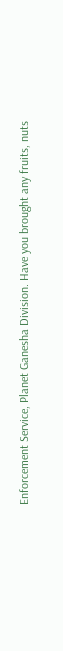Enforcement Service, Planet Ganesha Division. Have you brought any fruits, nuts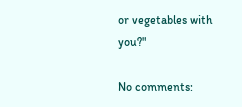or vegetables with you?"

No comments: